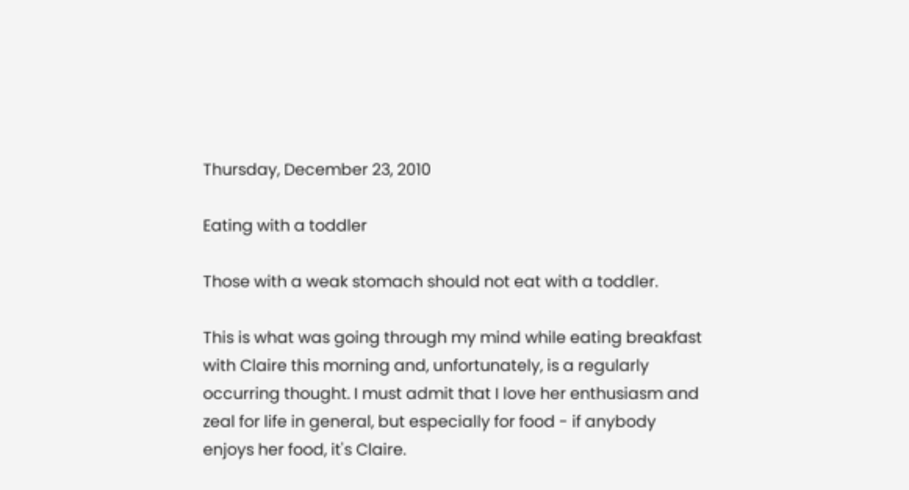Thursday, December 23, 2010

Eating with a toddler

Those with a weak stomach should not eat with a toddler.

This is what was going through my mind while eating breakfast with Claire this morning and, unfortunately, is a regularly occurring thought. I must admit that I love her enthusiasm and zeal for life in general, but especially for food - if anybody enjoys her food, it's Claire.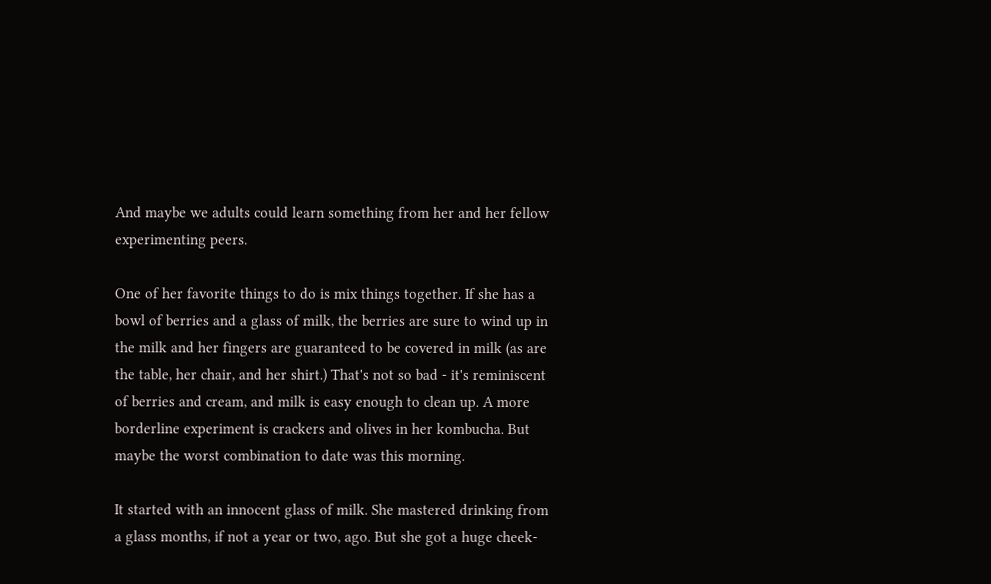And maybe we adults could learn something from her and her fellow experimenting peers.

One of her favorite things to do is mix things together. If she has a bowl of berries and a glass of milk, the berries are sure to wind up in the milk and her fingers are guaranteed to be covered in milk (as are the table, her chair, and her shirt.) That's not so bad - it's reminiscent of berries and cream, and milk is easy enough to clean up. A more borderline experiment is crackers and olives in her kombucha. But maybe the worst combination to date was this morning.

It started with an innocent glass of milk. She mastered drinking from a glass months, if not a year or two, ago. But she got a huge cheek-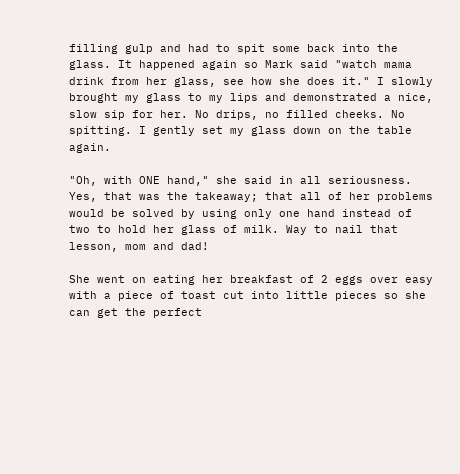filling gulp and had to spit some back into the glass. It happened again so Mark said "watch mama drink from her glass, see how she does it." I slowly brought my glass to my lips and demonstrated a nice, slow sip for her. No drips, no filled cheeks. No spitting. I gently set my glass down on the table again.

"Oh, with ONE hand," she said in all seriousness. Yes, that was the takeaway; that all of her problems would be solved by using only one hand instead of two to hold her glass of milk. Way to nail that lesson, mom and dad!

She went on eating her breakfast of 2 eggs over easy with a piece of toast cut into little pieces so she can get the perfect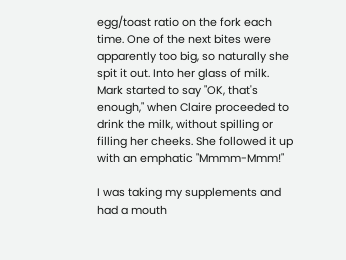egg/toast ratio on the fork each time. One of the next bites were apparently too big, so naturally she spit it out. Into her glass of milk. Mark started to say "OK, that's enough," when Claire proceeded to drink the milk, without spilling or filling her cheeks. She followed it up with an emphatic "Mmmm-Mmm!"

I was taking my supplements and had a mouth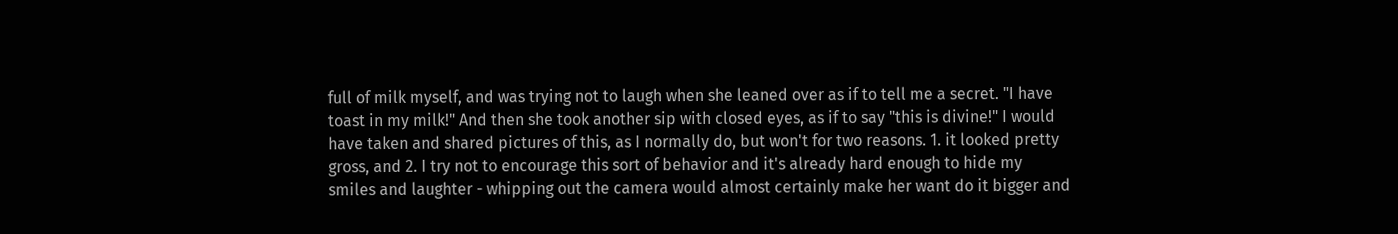full of milk myself, and was trying not to laugh when she leaned over as if to tell me a secret. "I have toast in my milk!" And then she took another sip with closed eyes, as if to say "this is divine!" I would have taken and shared pictures of this, as I normally do, but won't for two reasons. 1. it looked pretty gross, and 2. I try not to encourage this sort of behavior and it's already hard enough to hide my smiles and laughter - whipping out the camera would almost certainly make her want do it bigger and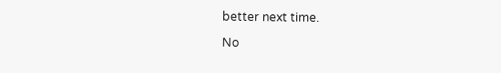better next time.

No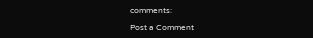comments:

Post a Comment